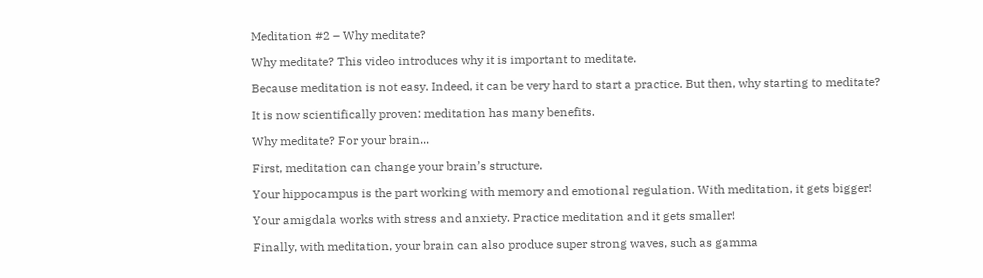Meditation #2 – Why meditate?

Why meditate? This video introduces why it is important to meditate.

Because meditation is not easy. Indeed, it can be very hard to start a practice. But then, why starting to meditate?

It is now scientifically proven: meditation has many benefits.

Why meditate? For your brain...

First, meditation can change your brain’s structure.

Your hippocampus is the part working with memory and emotional regulation. With meditation, it gets bigger!

Your amigdala works with stress and anxiety. Practice meditation and it gets smaller!

Finally, with meditation, your brain can also produce super strong waves, such as gamma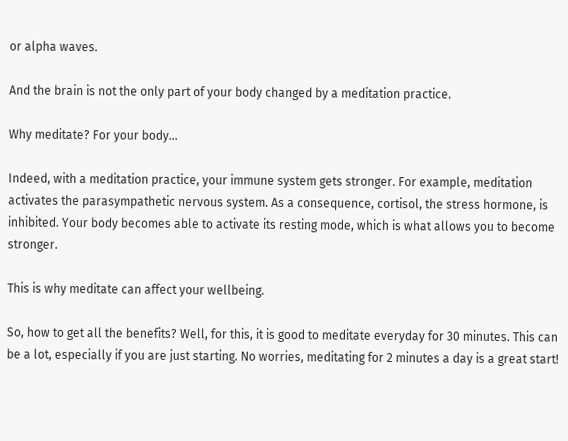or alpha waves.

And the brain is not the only part of your body changed by a meditation practice.

Why meditate? For your body...

Indeed, with a meditation practice, your immune system gets stronger. For example, meditation activates the parasympathetic nervous system. As a consequence, cortisol, the stress hormone, is inhibited. Your body becomes able to activate its resting mode, which is what allows you to become stronger.

This is why meditate can affect your wellbeing.

So, how to get all the benefits? Well, for this, it is good to meditate everyday for 30 minutes. This can be a lot, especially if you are just starting. No worries, meditating for 2 minutes a day is a great start!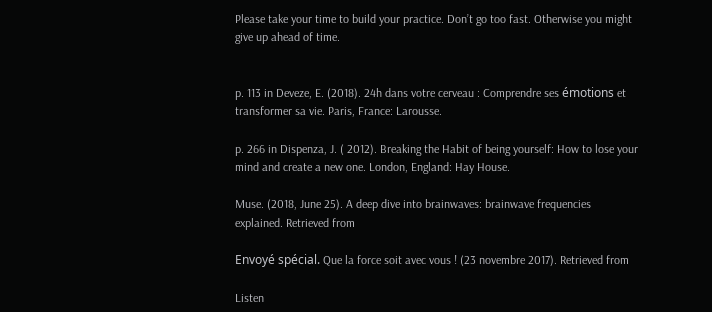Please take your time to build your practice. Don’t go too fast. Otherwise you might give up ahead of time.


p. 113 in Deveze, E. (2018). 24h dans votre cerveau : Comprendre ses émotions et transformer sa vie. Paris, France: Larousse.

p. 266 in Dispenza, J. ( 2012). Breaking the Habit of being yourself: How to lose your mind and create a new one. London, England: Hay House.

Muse. (2018, June 25). A deep dive into brainwaves: brainwave frequencies explained. Retrieved from

Envoyé spécial. Que la force soit avec vous ! (23 novembre 2017). Retrieved from

Listen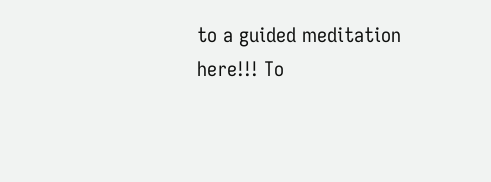to a guided meditation here!!! To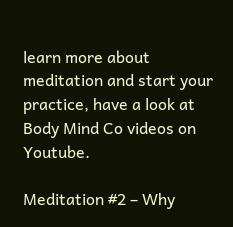learn more about meditation and start your practice, have a look at Body Mind Co videos on Youtube.

Meditation #2 – Why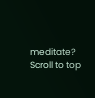meditate?
Scroll to top